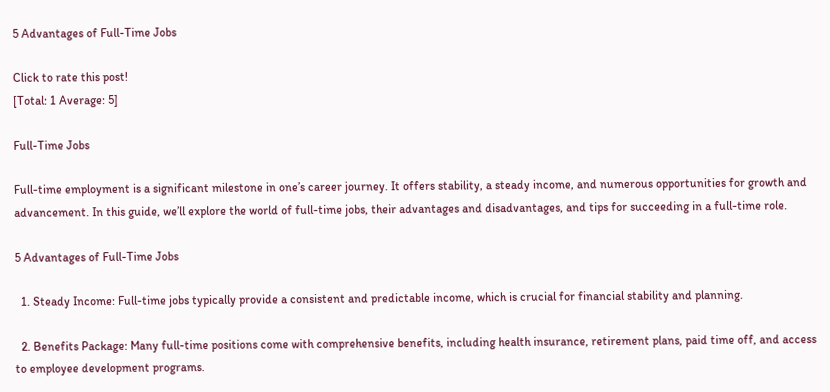5 Advantages of Full-Time Jobs

Click to rate this post!
[Total: 1 Average: 5]

Full-Time Jobs

Full-time employment is a significant milestone in one’s career journey. It offers stability, a steady income, and numerous opportunities for growth and advancement. In this guide, we’ll explore the world of full-time jobs, their advantages and disadvantages, and tips for succeeding in a full-time role.

5 Advantages of Full-Time Jobs

  1. Steady Income: Full-time jobs typically provide a consistent and predictable income, which is crucial for financial stability and planning.

  2. Benefits Package: Many full-time positions come with comprehensive benefits, including health insurance, retirement plans, paid time off, and access to employee development programs.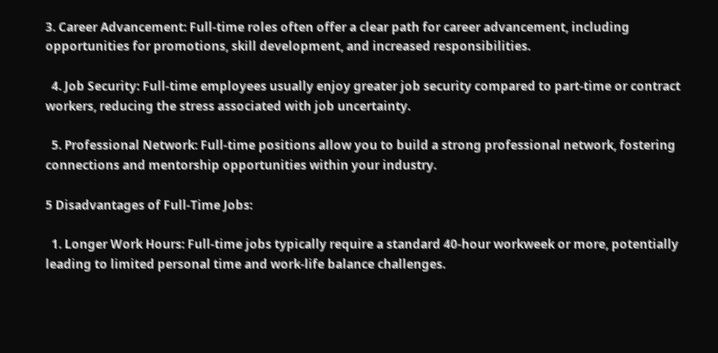3. Career Advancement: Full-time roles often offer a clear path for career advancement, including opportunities for promotions, skill development, and increased responsibilities.

  4. Job Security: Full-time employees usually enjoy greater job security compared to part-time or contract workers, reducing the stress associated with job uncertainty.

  5. Professional Network: Full-time positions allow you to build a strong professional network, fostering connections and mentorship opportunities within your industry.

5 Disadvantages of Full-Time Jobs:

  1. Longer Work Hours: Full-time jobs typically require a standard 40-hour workweek or more, potentially leading to limited personal time and work-life balance challenges.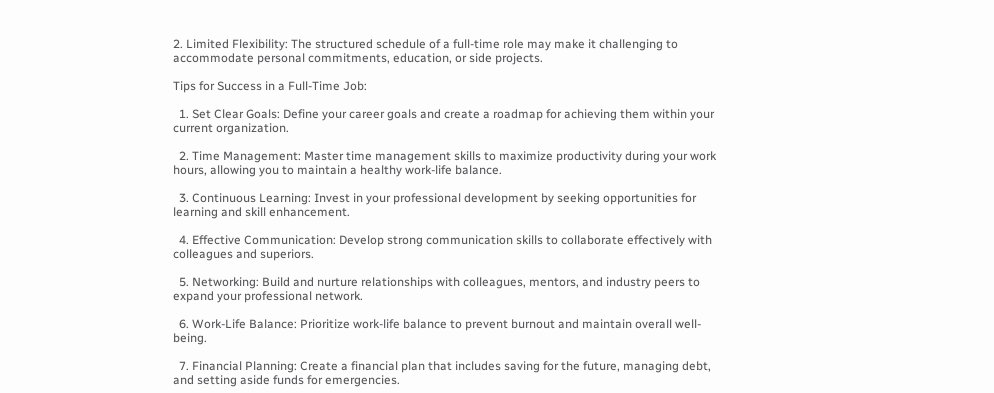2. Limited Flexibility: The structured schedule of a full-time role may make it challenging to accommodate personal commitments, education, or side projects.

Tips for Success in a Full-Time Job:

  1. Set Clear Goals: Define your career goals and create a roadmap for achieving them within your current organization.

  2. Time Management: Master time management skills to maximize productivity during your work hours, allowing you to maintain a healthy work-life balance.

  3. Continuous Learning: Invest in your professional development by seeking opportunities for learning and skill enhancement.

  4. Effective Communication: Develop strong communication skills to collaborate effectively with colleagues and superiors.

  5. Networking: Build and nurture relationships with colleagues, mentors, and industry peers to expand your professional network.

  6. Work-Life Balance: Prioritize work-life balance to prevent burnout and maintain overall well-being.

  7. Financial Planning: Create a financial plan that includes saving for the future, managing debt, and setting aside funds for emergencies.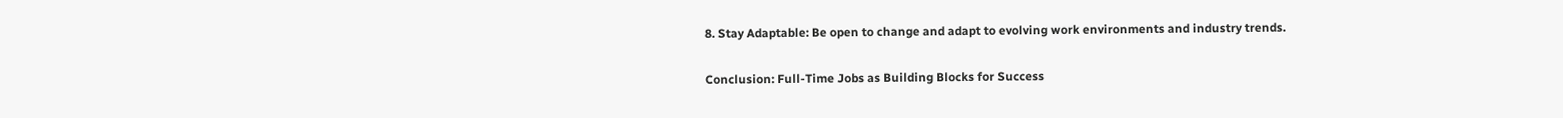8. Stay Adaptable: Be open to change and adapt to evolving work environments and industry trends.

Conclusion: Full-Time Jobs as Building Blocks for Success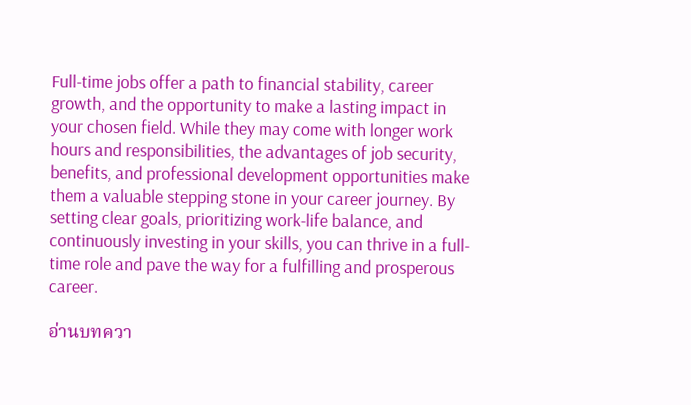Full-time jobs offer a path to financial stability, career growth, and the opportunity to make a lasting impact in your chosen field. While they may come with longer work hours and responsibilities, the advantages of job security, benefits, and professional development opportunities make them a valuable stepping stone in your career journey. By setting clear goals, prioritizing work-life balance, and continuously investing in your skills, you can thrive in a full-time role and pave the way for a fulfilling and prosperous career.

อ่านบทควา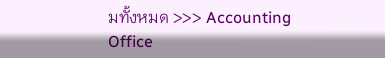มทั้งหมด >>> Accounting Office